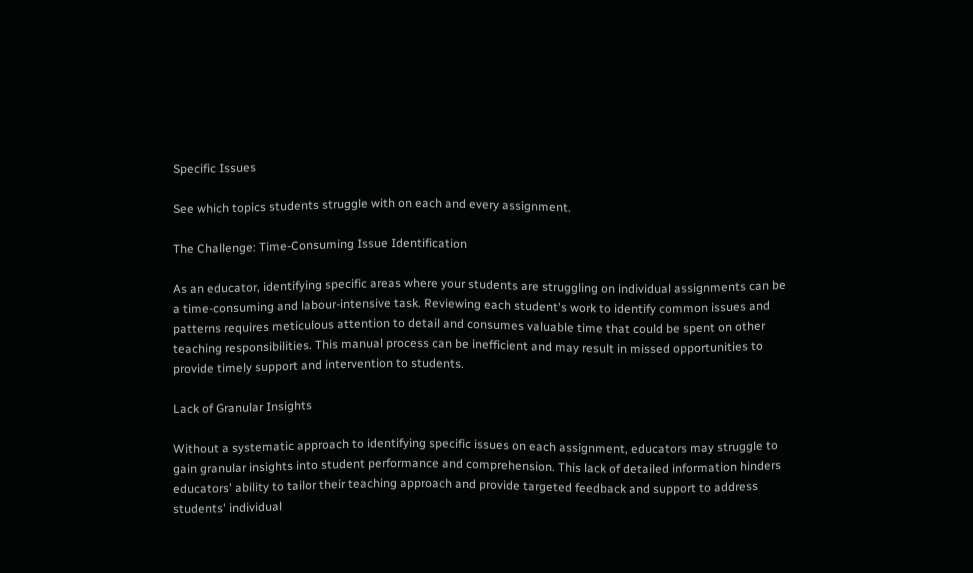Specific Issues

See which topics students struggle with on each and every assignment.

The Challenge: Time-Consuming Issue Identification

As an educator, identifying specific areas where your students are struggling on individual assignments can be a time-consuming and labour-intensive task. Reviewing each student's work to identify common issues and patterns requires meticulous attention to detail and consumes valuable time that could be spent on other teaching responsibilities. This manual process can be inefficient and may result in missed opportunities to provide timely support and intervention to students.

Lack of Granular Insights

Without a systematic approach to identifying specific issues on each assignment, educators may struggle to gain granular insights into student performance and comprehension. This lack of detailed information hinders educators' ability to tailor their teaching approach and provide targeted feedback and support to address students' individual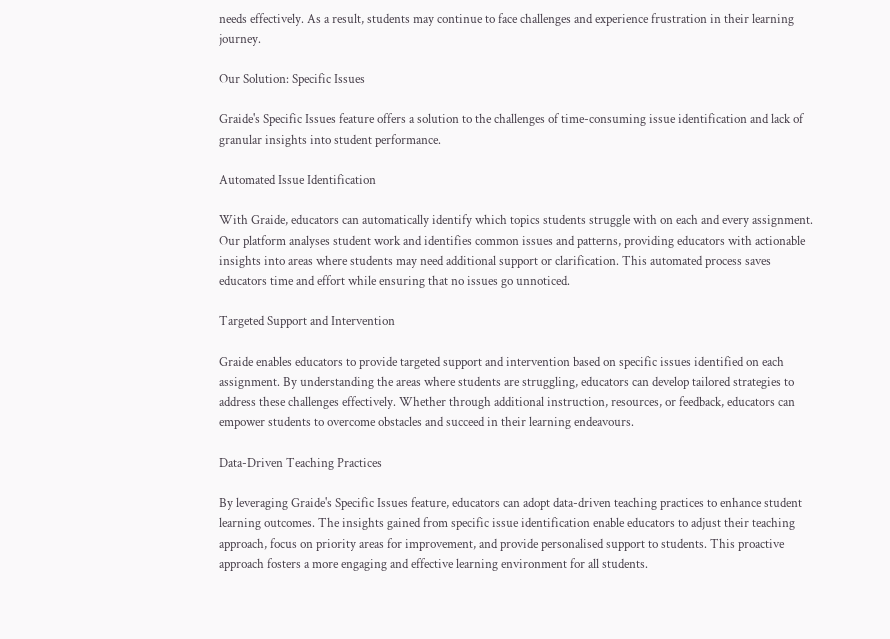needs effectively. As a result, students may continue to face challenges and experience frustration in their learning journey.

Our Solution: Specific Issues

Graide's Specific Issues feature offers a solution to the challenges of time-consuming issue identification and lack of granular insights into student performance.

Automated Issue Identification

With Graide, educators can automatically identify which topics students struggle with on each and every assignment. Our platform analyses student work and identifies common issues and patterns, providing educators with actionable insights into areas where students may need additional support or clarification. This automated process saves educators time and effort while ensuring that no issues go unnoticed.

Targeted Support and Intervention

Graide enables educators to provide targeted support and intervention based on specific issues identified on each assignment. By understanding the areas where students are struggling, educators can develop tailored strategies to address these challenges effectively. Whether through additional instruction, resources, or feedback, educators can empower students to overcome obstacles and succeed in their learning endeavours.

Data-Driven Teaching Practices

By leveraging Graide's Specific Issues feature, educators can adopt data-driven teaching practices to enhance student learning outcomes. The insights gained from specific issue identification enable educators to adjust their teaching approach, focus on priority areas for improvement, and provide personalised support to students. This proactive approach fosters a more engaging and effective learning environment for all students.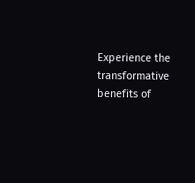Experience the transformative benefits of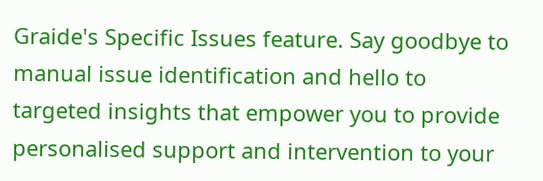Graide's Specific Issues feature. Say goodbye to manual issue identification and hello to targeted insights that empower you to provide personalised support and intervention to your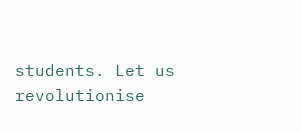students. Let us revolutionise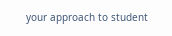your approach to student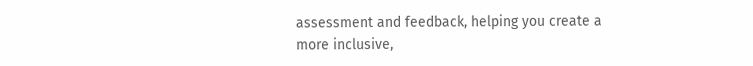assessment and feedback, helping you create a more inclusive,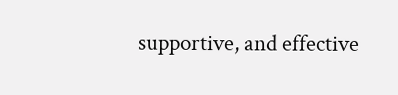supportive, and effective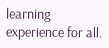learning experience for all.